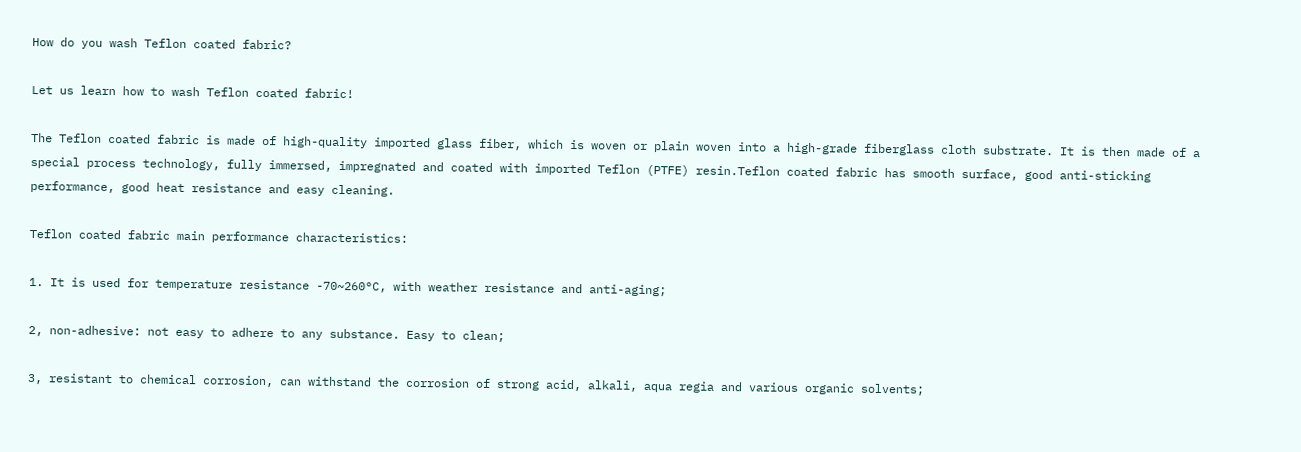How do you wash Teflon coated fabric?

Let us learn how to wash Teflon coated fabric!

The Teflon coated fabric is made of high-quality imported glass fiber, which is woven or plain woven into a high-grade fiberglass cloth substrate. It is then made of a special process technology, fully immersed, impregnated and coated with imported Teflon (PTFE) resin.Teflon coated fabric has smooth surface, good anti-sticking performance, good heat resistance and easy cleaning.

Teflon coated fabric main performance characteristics:

1. It is used for temperature resistance -70~260°C, with weather resistance and anti-aging;

2, non-adhesive: not easy to adhere to any substance. Easy to clean;

3, resistant to chemical corrosion, can withstand the corrosion of strong acid, alkali, aqua regia and various organic solvents;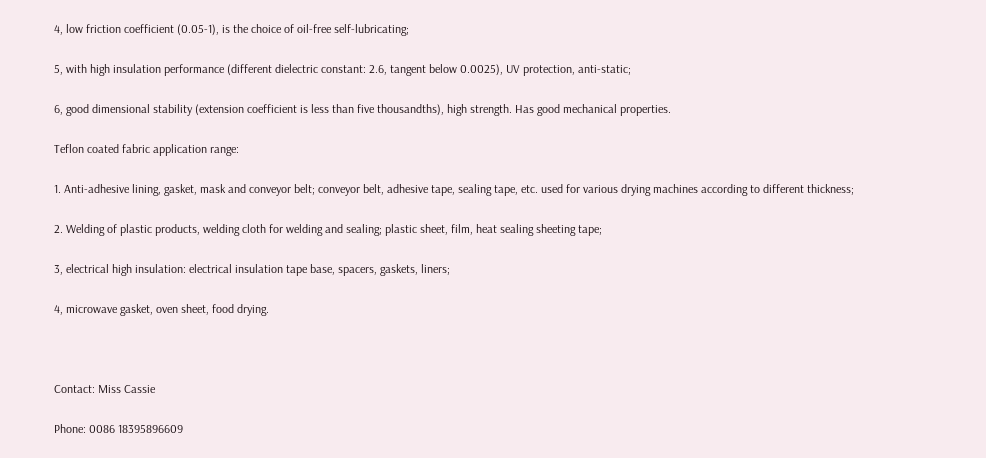4, low friction coefficient (0.05-1), is the choice of oil-free self-lubricating;

5, with high insulation performance (different dielectric constant: 2.6, tangent below 0.0025), UV protection, anti-static;

6, good dimensional stability (extension coefficient is less than five thousandths), high strength. Has good mechanical properties.

Teflon coated fabric application range:

1. Anti-adhesive lining, gasket, mask and conveyor belt; conveyor belt, adhesive tape, sealing tape, etc. used for various drying machines according to different thickness;

2. Welding of plastic products, welding cloth for welding and sealing; plastic sheet, film, heat sealing sheeting tape;

3, electrical high insulation: electrical insulation tape base, spacers, gaskets, liners;

4, microwave gasket, oven sheet, food drying.



Contact: Miss Cassie

Phone: 0086 18395896609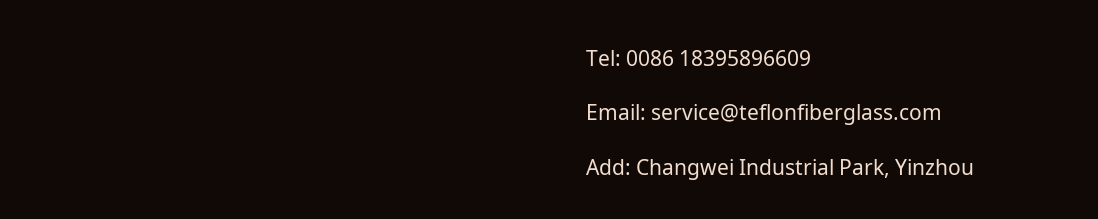Tel: 0086 18395896609

Email: service@teflonfiberglass.com

Add: Changwei Industrial Park, Yinzhou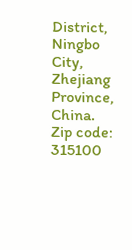District, Ningbo City, Zhejiang Province, China. Zip code: 315100